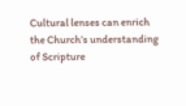Cultural lenses can enrich the Church’s understanding of Scripture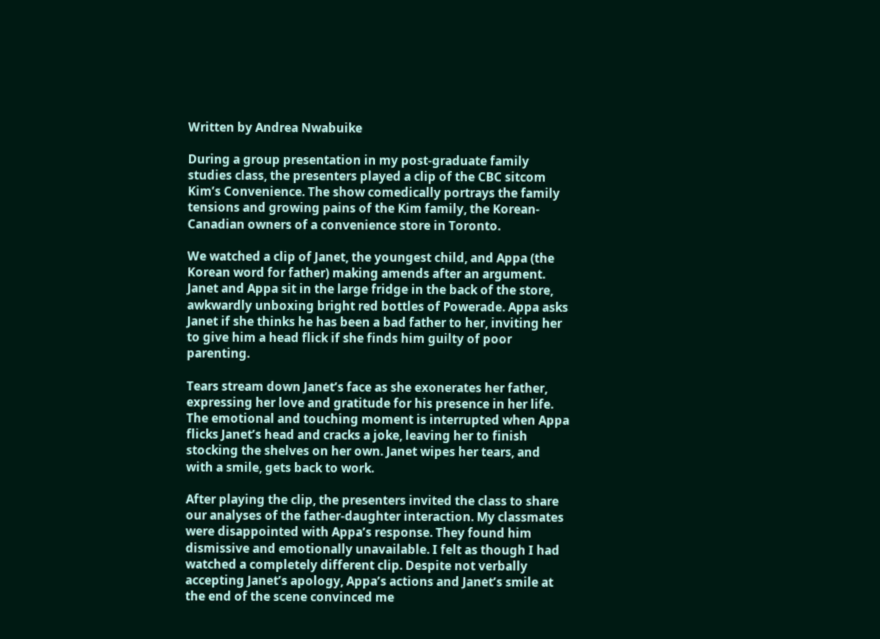Written by Andrea Nwabuike

During a group presentation in my post-graduate family studies class, the presenters played a clip of the CBC sitcom Kim’s Convenience. The show comedically portrays the family tensions and growing pains of the Kim family, the Korean-Canadian owners of a convenience store in Toronto.

We watched a clip of Janet, the youngest child, and Appa (the Korean word for father) making amends after an argument. Janet and Appa sit in the large fridge in the back of the store, awkwardly unboxing bright red bottles of Powerade. Appa asks Janet if she thinks he has been a bad father to her, inviting her to give him a head flick if she finds him guilty of poor parenting.

Tears stream down Janet’s face as she exonerates her father, expressing her love and gratitude for his presence in her life. The emotional and touching moment is interrupted when Appa flicks Janet’s head and cracks a joke, leaving her to finish stocking the shelves on her own. Janet wipes her tears, and with a smile, gets back to work.

After playing the clip, the presenters invited the class to share our analyses of the father-daughter interaction. My classmates were disappointed with Appa’s response. They found him dismissive and emotionally unavailable. I felt as though I had watched a completely different clip. Despite not verbally accepting Janet’s apology, Appa’s actions and Janet’s smile at the end of the scene convinced me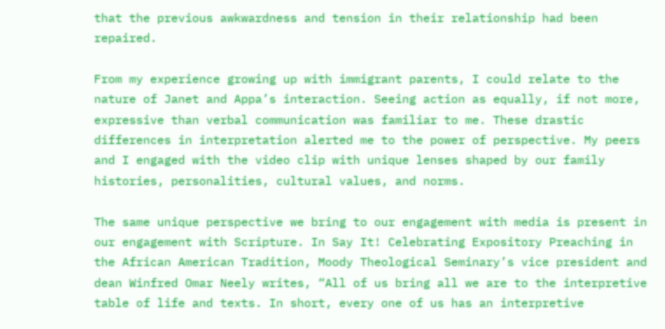that the previous awkwardness and tension in their relationship had been repaired.

From my experience growing up with immigrant parents, I could relate to the nature of Janet and Appa’s interaction. Seeing action as equally, if not more, expressive than verbal communication was familiar to me. These drastic differences in interpretation alerted me to the power of perspective. My peers and I engaged with the video clip with unique lenses shaped by our family histories, personalities, cultural values, and norms.

The same unique perspective we bring to our engagement with media is present in our engagement with Scripture. In Say It! Celebrating Expository Preaching in the African American Tradition, Moody Theological Seminary’s vice president and dean Winfred Omar Neely writes, “All of us bring all we are to the interpretive table of life and texts. In short, every one of us has an interpretive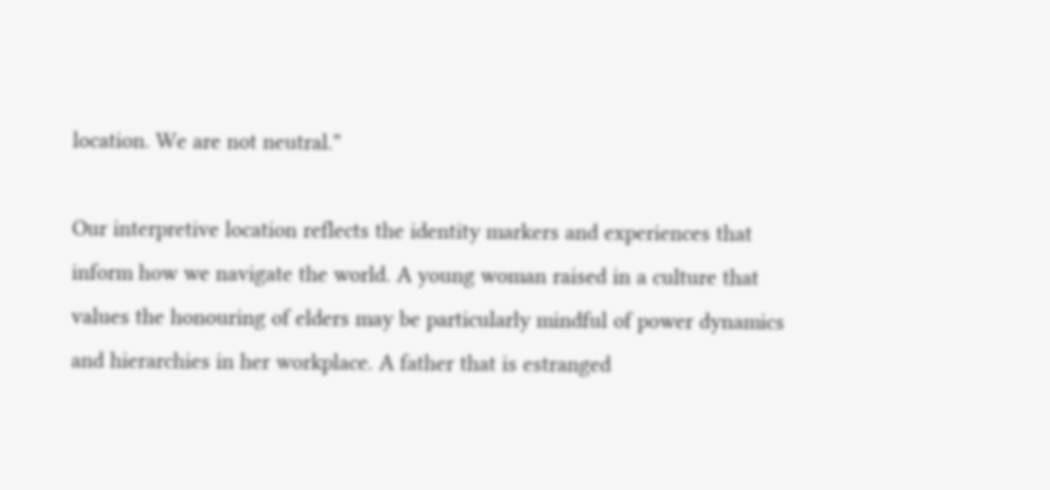location. We are not neutral.”

Our interpretive location reflects the identity markers and experiences that inform how we navigate the world. A young woman raised in a culture that values the honouring of elders may be particularly mindful of power dynamics and hierarchies in her workplace. A father that is estranged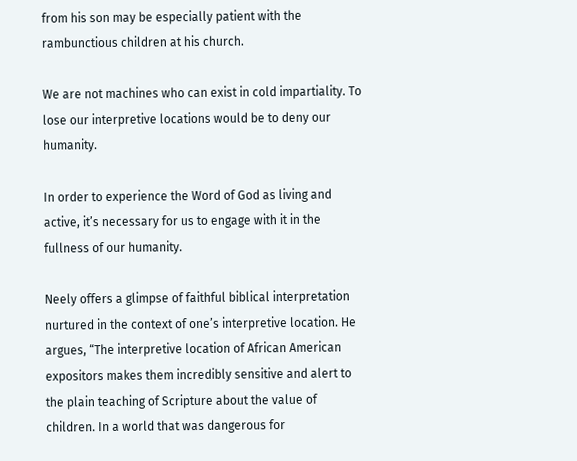from his son may be especially patient with the rambunctious children at his church.

We are not machines who can exist in cold impartiality. To lose our interpretive locations would be to deny our humanity.

In order to experience the Word of God as living and active, it’s necessary for us to engage with it in the fullness of our humanity.

Neely offers a glimpse of faithful biblical interpretation nurtured in the context of one’s interpretive location. He argues, “The interpretive location of African American expositors makes them incredibly sensitive and alert to the plain teaching of Scripture about the value of children. In a world that was dangerous for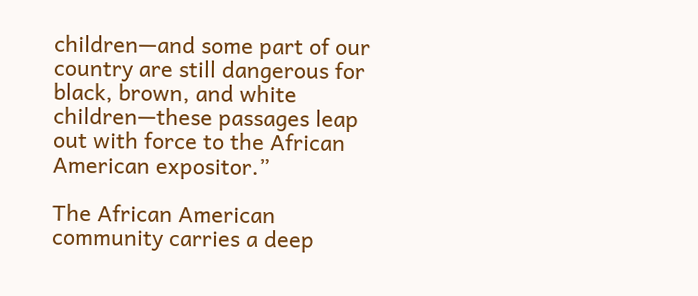children—and some part of our country are still dangerous for black, brown, and white children—these passages leap out with force to the African American expositor.”

The African American community carries a deep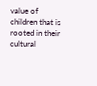value of children that is rooted in their cultural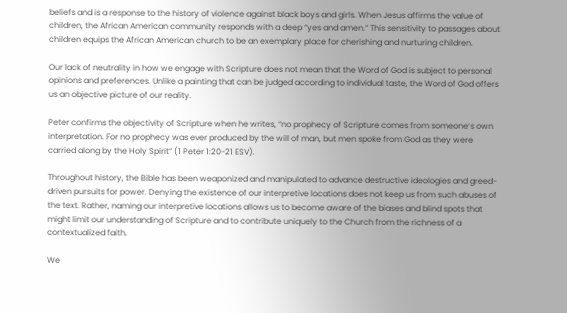beliefs and is a response to the history of violence against black boys and girls. When Jesus affirms the value of children, the African American community responds with a deep “yes and amen.” This sensitivity to passages about children equips the African American church to be an exemplary place for cherishing and nurturing children.

Our lack of neutrality in how we engage with Scripture does not mean that the Word of God is subject to personal opinions and preferences. Unlike a painting that can be judged according to individual taste, the Word of God offers us an objective picture of our reality.

Peter confirms the objectivity of Scripture when he writes, “no prophecy of Scripture comes from someone’s own interpretation. For no prophecy was ever produced by the will of man, but men spoke from God as they were carried along by the Holy Spirit” (1 Peter 1:20-21 ESV).

Throughout history, the Bible has been weaponized and manipulated to advance destructive ideologies and greed-driven pursuits for power. Denying the existence of our interpretive locations does not keep us from such abuses of the text. Rather, naming our interpretive locations allows us to become aware of the biases and blind spots that might limit our understanding of Scripture and to contribute uniquely to the Church from the richness of a contextualized faith.

We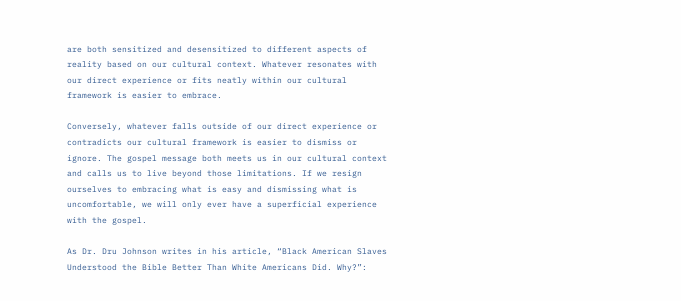are both sensitized and desensitized to different aspects of reality based on our cultural context. Whatever resonates with our direct experience or fits neatly within our cultural framework is easier to embrace.

Conversely, whatever falls outside of our direct experience or contradicts our cultural framework is easier to dismiss or ignore. The gospel message both meets us in our cultural context and calls us to live beyond those limitations. If we resign ourselves to embracing what is easy and dismissing what is uncomfortable, we will only ever have a superficial experience with the gospel.

As Dr. Dru Johnson writes in his article, “Black American Slaves Understood the Bible Better Than White Americans Did. Why?”: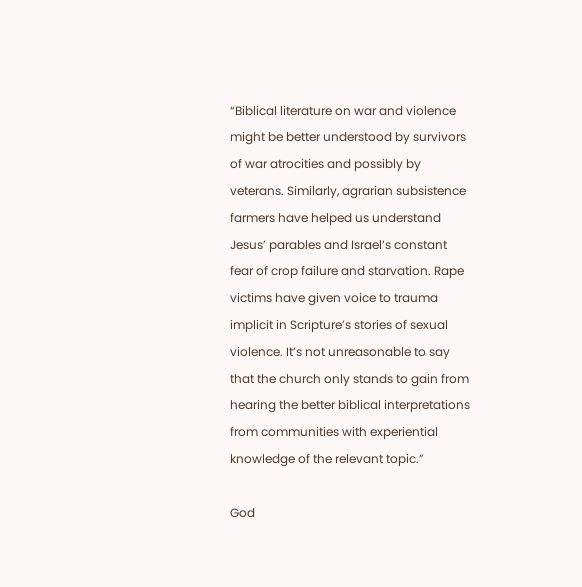“Biblical literature on war and violence might be better understood by survivors of war atrocities and possibly by veterans. Similarly, agrarian subsistence farmers have helped us understand Jesus’ parables and Israel’s constant fear of crop failure and starvation. Rape victims have given voice to trauma implicit in Scripture’s stories of sexual violence. It’s not unreasonable to say that the church only stands to gain from hearing the better biblical interpretations from communities with experiential knowledge of the relevant topic.”

God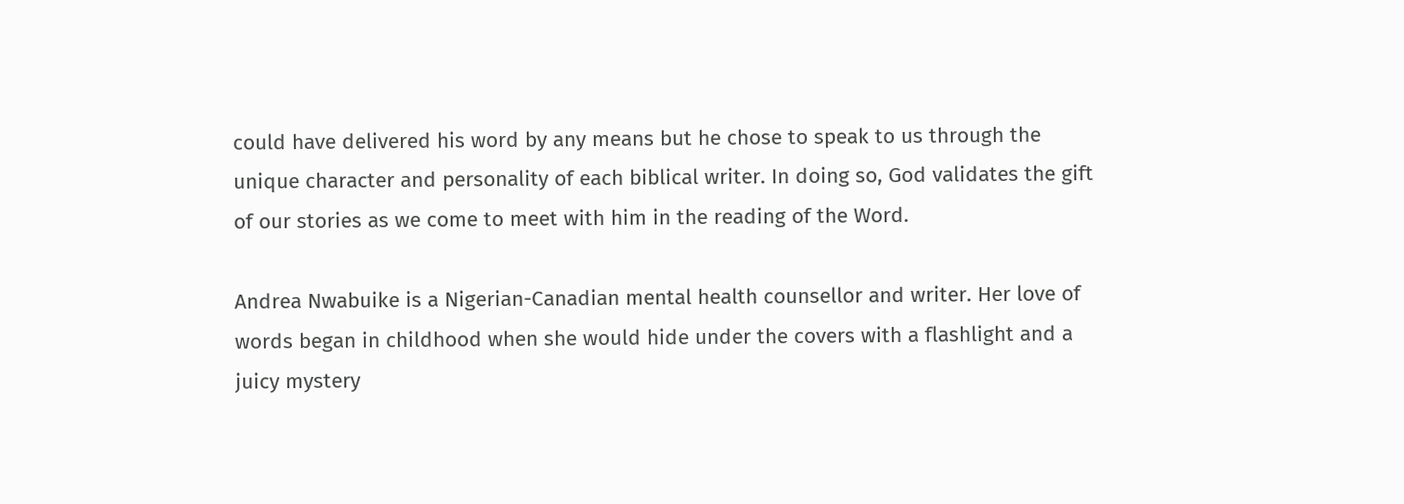could have delivered his word by any means but he chose to speak to us through the unique character and personality of each biblical writer. In doing so, God validates the gift of our stories as we come to meet with him in the reading of the Word.

Andrea Nwabuike is a Nigerian-Canadian mental health counsellor and writer. Her love of words began in childhood when she would hide under the covers with a flashlight and a juicy mystery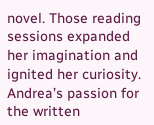novel. Those reading sessions expanded her imagination and ignited her curiosity. Andrea’s passion for the written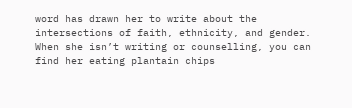word has drawn her to write about the intersections of faith, ethnicity, and gender. When she isn’t writing or counselling, you can find her eating plantain chips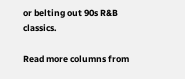or belting out 90s R&B classics.

Read more columns from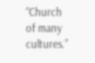“Church of many cultures.”